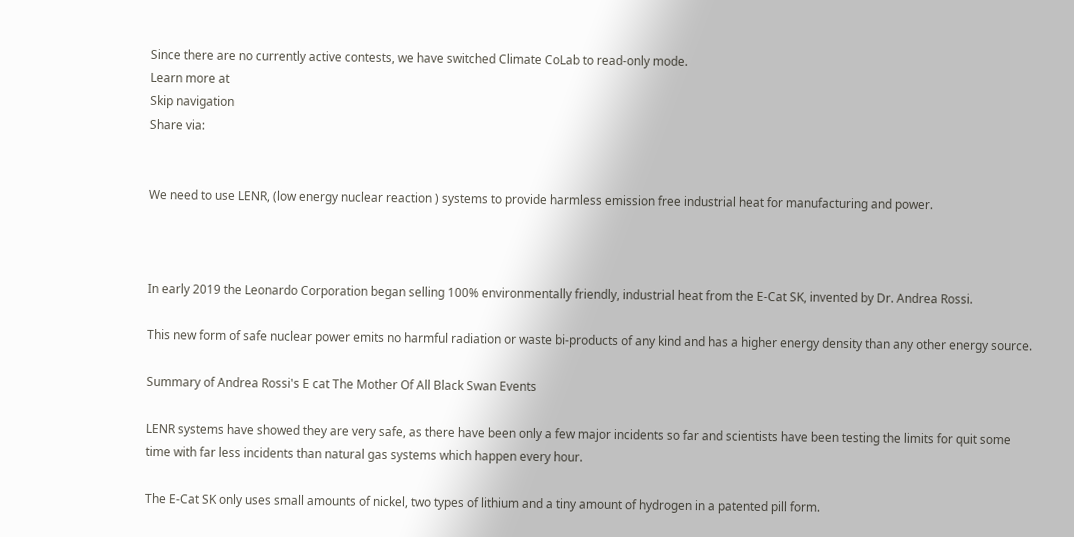Since there are no currently active contests, we have switched Climate CoLab to read-only mode.
Learn more at
Skip navigation
Share via:


We need to use LENR, (low energy nuclear reaction ) systems to provide harmless emission free industrial heat for manufacturing and power.



In early 2019 the Leonardo Corporation began selling 100% environmentally friendly, industrial heat from the E-Cat SK, invented by Dr. Andrea Rossi.

This new form of safe nuclear power emits no harmful radiation or waste bi-products of any kind and has a higher energy density than any other energy source.

Summary of Andrea Rossi's E cat The Mother Of All Black Swan Events

LENR systems have showed they are very safe, as there have been only a few major incidents so far and scientists have been testing the limits for quit some time with far less incidents than natural gas systems which happen every hour.

The E-Cat SK only uses small amounts of nickel, two types of lithium and a tiny amount of hydrogen in a patented pill form.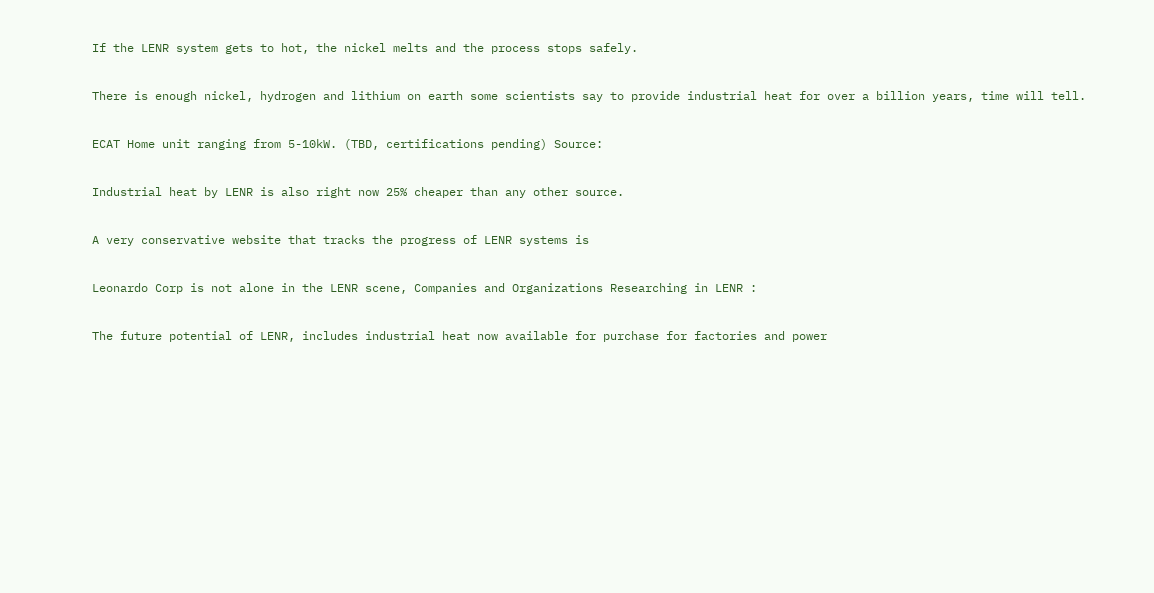If the LENR system gets to hot, the nickel melts and the process stops safely.

There is enough nickel, hydrogen and lithium on earth some scientists say to provide industrial heat for over a billion years, time will tell.

ECAT Home unit ranging from 5-10kW. (TBD, certifications pending) Source:

Industrial heat by LENR is also right now 25% cheaper than any other source.

A very conservative website that tracks the progress of LENR systems is

Leonardo Corp is not alone in the LENR scene, Companies and Organizations Researching in LENR :

The future potential of LENR, includes industrial heat now available for purchase for factories and power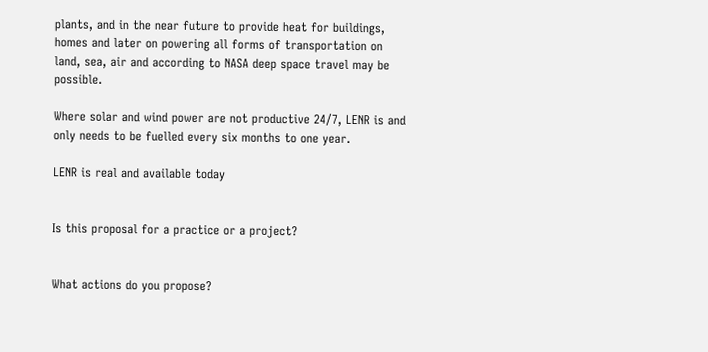plants, and in the near future to provide heat for buildings, homes and later on powering all forms of transportation on land, sea, air and according to NASA deep space travel may be possible.

Where solar and wind power are not productive 24/7, LENR is and only needs to be fuelled every six months to one year.

LENR is real and available today


Is this proposal for a practice or a project?


What actions do you propose?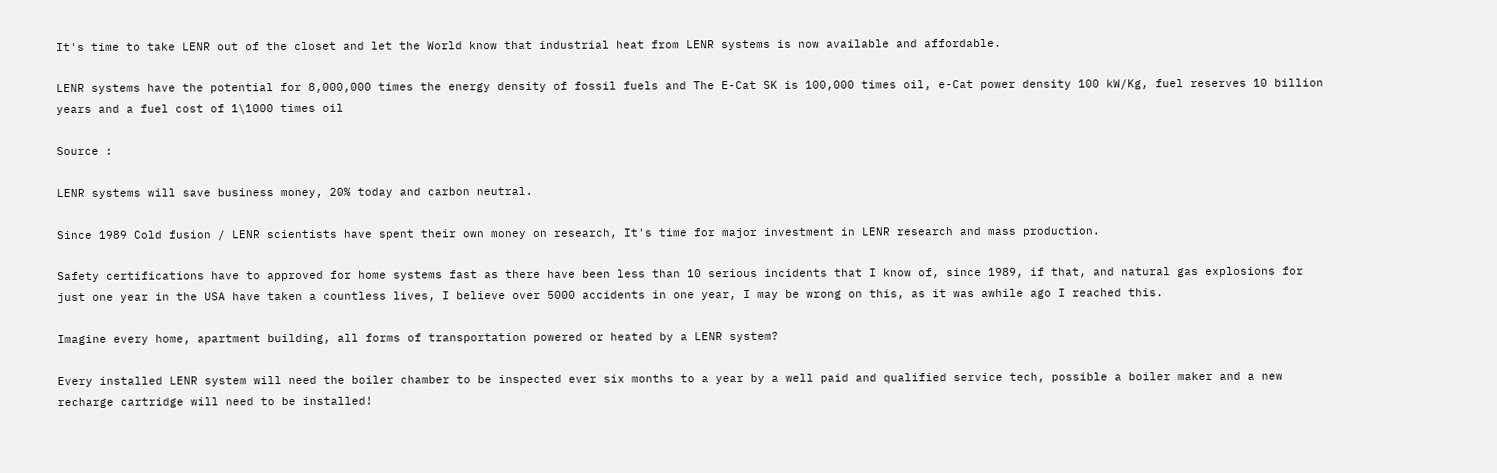It's time to take LENR out of the closet and let the World know that industrial heat from LENR systems is now available and affordable.

LENR systems have the potential for 8,000,000 times the energy density of fossil fuels and The E-Cat SK is 100,000 times oil, e-Cat power density 100 kW/Kg, fuel reserves 10 billion years and a fuel cost of 1\1000 times oil

Source :

LENR systems will save business money, 20% today and carbon neutral.

Since 1989 Cold fusion / LENR scientists have spent their own money on research, It's time for major investment in LENR research and mass production.

Safety certifications have to approved for home systems fast as there have been less than 10 serious incidents that I know of, since 1989, if that, and natural gas explosions for just one year in the USA have taken a countless lives, I believe over 5000 accidents in one year, I may be wrong on this, as it was awhile ago I reached this.

Imagine every home, apartment building, all forms of transportation powered or heated by a LENR system?

Every installed LENR system will need the boiler chamber to be inspected ever six months to a year by a well paid and qualified service tech, possible a boiler maker and a new recharge cartridge will need to be installed!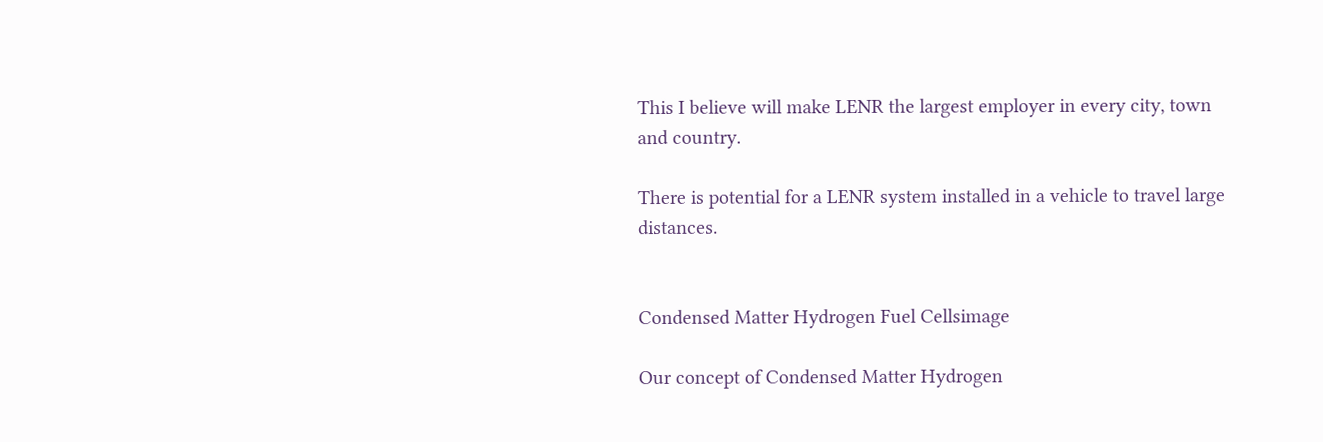This I believe will make LENR the largest employer in every city, town and country.

There is potential for a LENR system installed in a vehicle to travel large distances.


Condensed Matter Hydrogen Fuel Cellsimage

Our concept of Condensed Matter Hydrogen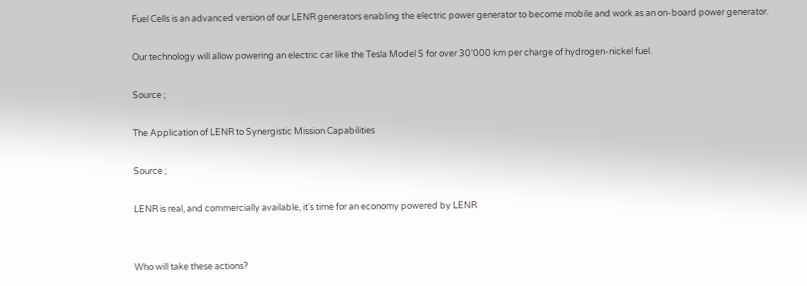Fuel Cells is an advanced version of our LENR generators enabling the electric power generator to become mobile and work as an on-board power generator.

Our technology will allow powering an electric car like the Tesla Model S for over 30'000 km per charge of hydrogen-nickel fuel.

Source ;

The Application of LENR to Synergistic Mission Capabilities

Source ;

LENR is real, and commercially available, it's time for an economy powered by LENR


Who will take these actions?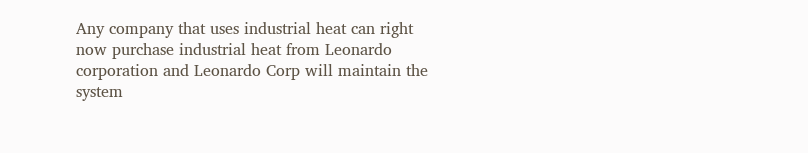Any company that uses industrial heat can right now purchase industrial heat from Leonardo corporation and Leonardo Corp will maintain the system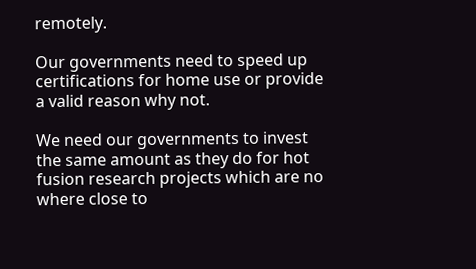remotely.

Our governments need to speed up certifications for home use or provide a valid reason why not.

We need our governments to invest the same amount as they do for hot fusion research projects which are no where close to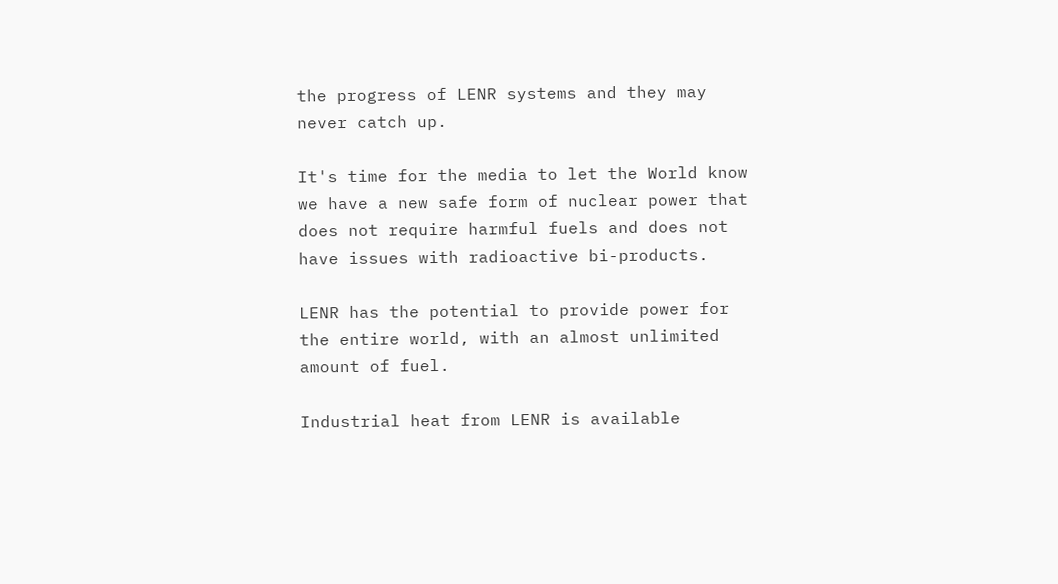the progress of LENR systems and they may never catch up.

It's time for the media to let the World know we have a new safe form of nuclear power that does not require harmful fuels and does not have issues with radioactive bi-products.

LENR has the potential to provide power for the entire world, with an almost unlimited amount of fuel.

Industrial heat from LENR is available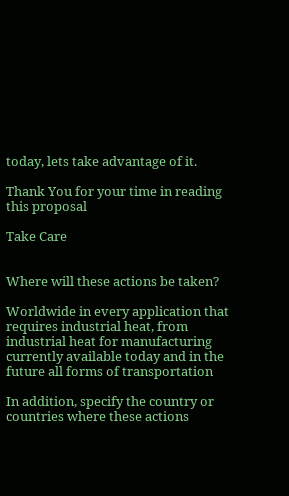today, lets take advantage of it.

Thank You for your time in reading this proposal

Take Care


Where will these actions be taken?

Worldwide in every application that requires industrial heat, from industrial heat for manufacturing currently available today and in the future all forms of transportation

In addition, specify the country or countries where these actions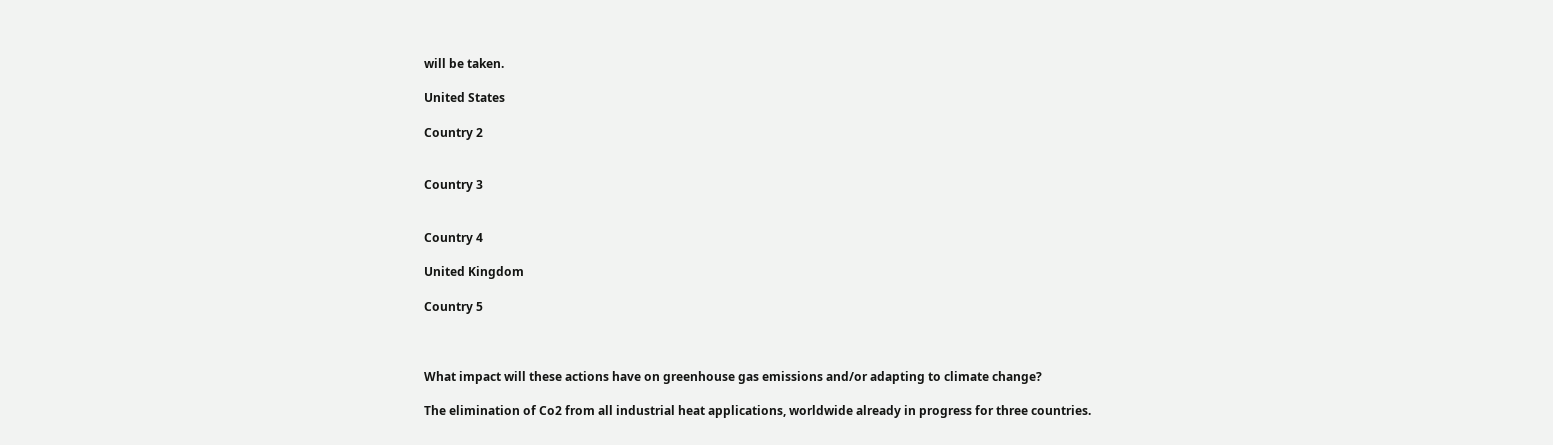will be taken.

United States

Country 2


Country 3


Country 4

United Kingdom

Country 5



What impact will these actions have on greenhouse gas emissions and/or adapting to climate change?

The elimination of Co2 from all industrial heat applications, worldwide already in progress for three countries.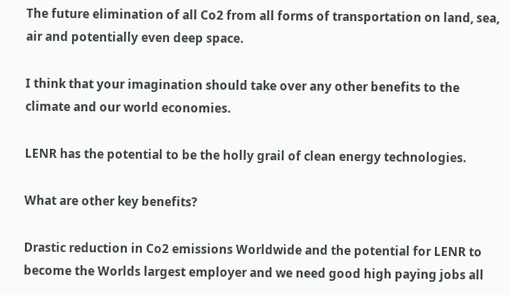The future elimination of all Co2 from all forms of transportation on land, sea, air and potentially even deep space.

I think that your imagination should take over any other benefits to the climate and our world economies.

LENR has the potential to be the holly grail of clean energy technologies.

What are other key benefits?

Drastic reduction in Co2 emissions Worldwide and the potential for LENR to become the Worlds largest employer and we need good high paying jobs all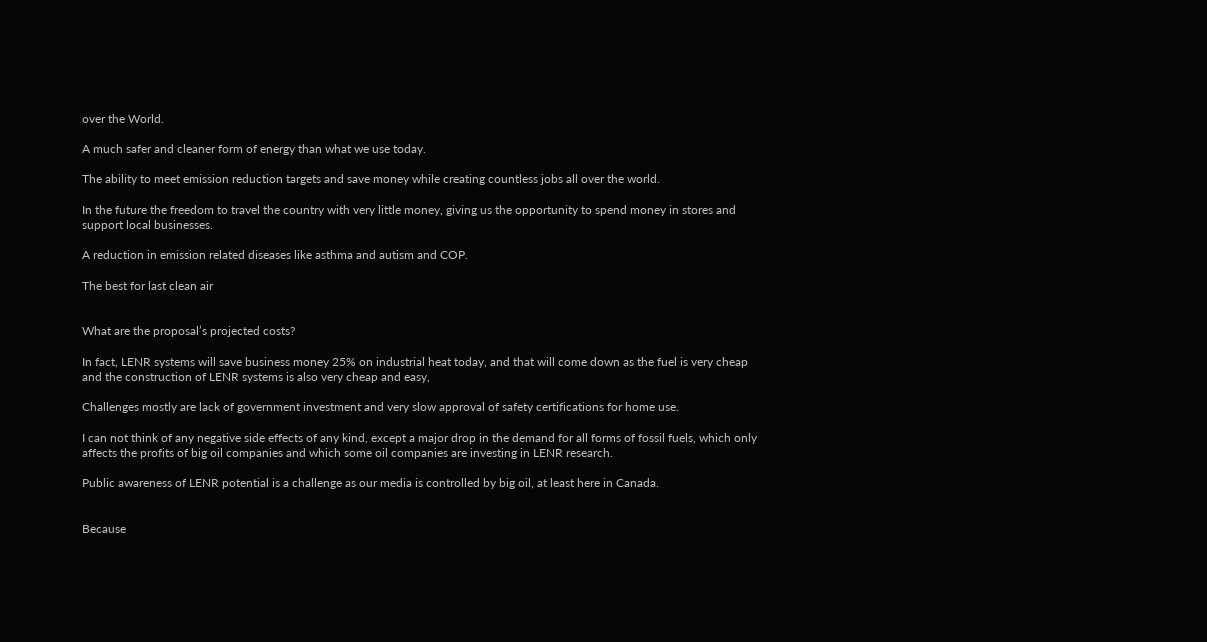over the World.

A much safer and cleaner form of energy than what we use today.

The ability to meet emission reduction targets and save money while creating countless jobs all over the world.

In the future the freedom to travel the country with very little money, giving us the opportunity to spend money in stores and support local businesses.

A reduction in emission related diseases like asthma and autism and COP.

The best for last clean air


What are the proposal’s projected costs?

In fact, LENR systems will save business money 25% on industrial heat today, and that will come down as the fuel is very cheap and the construction of LENR systems is also very cheap and easy,

Challenges mostly are lack of government investment and very slow approval of safety certifications for home use.

I can not think of any negative side effects of any kind, except a major drop in the demand for all forms of fossil fuels, which only affects the profits of big oil companies and which some oil companies are investing in LENR research.

Public awareness of LENR potential is a challenge as our media is controlled by big oil, at least here in Canada.


Because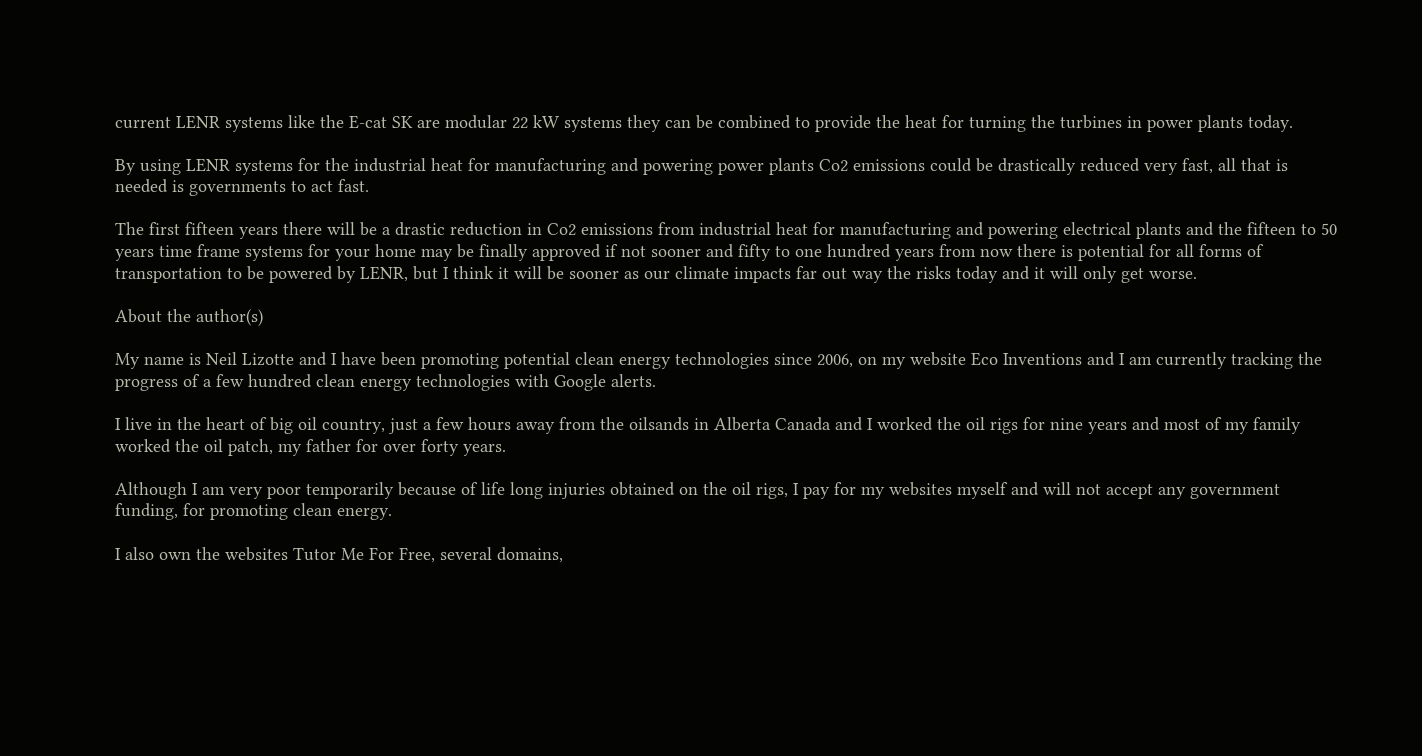current LENR systems like the E-cat SK are modular 22 kW systems they can be combined to provide the heat for turning the turbines in power plants today.

By using LENR systems for the industrial heat for manufacturing and powering power plants Co2 emissions could be drastically reduced very fast, all that is needed is governments to act fast.

The first fifteen years there will be a drastic reduction in Co2 emissions from industrial heat for manufacturing and powering electrical plants and the fifteen to 50 years time frame systems for your home may be finally approved if not sooner and fifty to one hundred years from now there is potential for all forms of transportation to be powered by LENR, but I think it will be sooner as our climate impacts far out way the risks today and it will only get worse.

About the author(s)

My name is Neil Lizotte and I have been promoting potential clean energy technologies since 2006, on my website Eco Inventions and I am currently tracking the progress of a few hundred clean energy technologies with Google alerts.

I live in the heart of big oil country, just a few hours away from the oilsands in Alberta Canada and I worked the oil rigs for nine years and most of my family worked the oil patch, my father for over forty years.

Although I am very poor temporarily because of life long injuries obtained on the oil rigs, I pay for my websites myself and will not accept any government funding, for promoting clean energy.

I also own the websites Tutor Me For Free, several domains,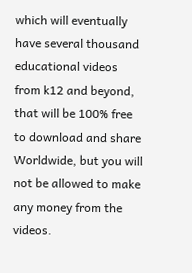which will eventually have several thousand educational videos from k12 and beyond, that will be 100% free to download and share Worldwide, but you will not be allowed to make any money from the videos.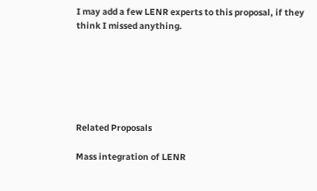I may add a few LENR experts to this proposal, if they think I missed anything.






Related Proposals

Mass integration of LENR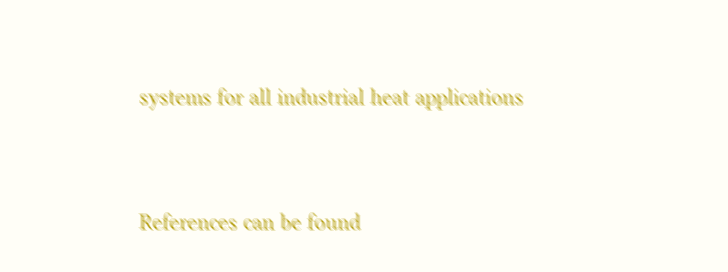systems for all industrial heat applications


References can be found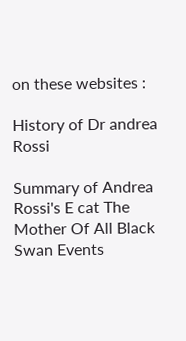on these websites :

History of Dr andrea Rossi

Summary of Andrea Rossi's E cat The Mother Of All Black Swan Events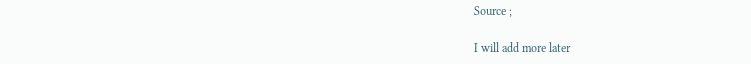Source ;

I will add more later